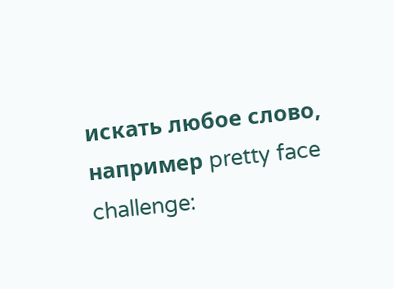искать любое слово, например pretty face challenge: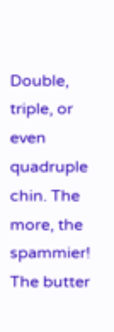Double, triple, or even quadruple chin. The more, the spammier!
The butter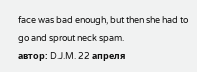face was bad enough, but then she had to go and sprout neck spam.
автор: D.J.M. 22 апреля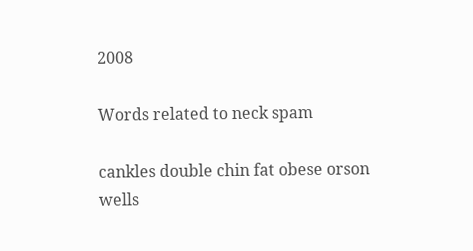2008

Words related to neck spam

cankles double chin fat obese orson wells